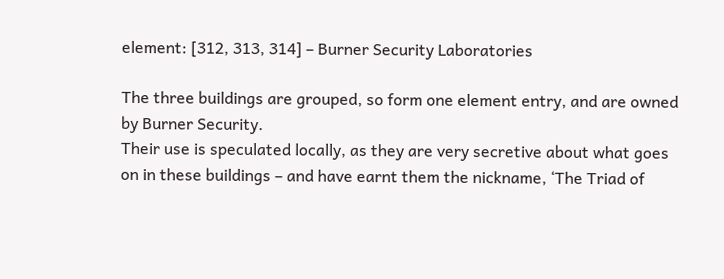element: [312, 313, 314] – Burner Security Laboratories

The three buildings are grouped, so form one element entry, and are owned by Burner Security.
Their use is speculated locally, as they are very secretive about what goes on in these buildings – and have earnt them the nickname, ‘The Triad of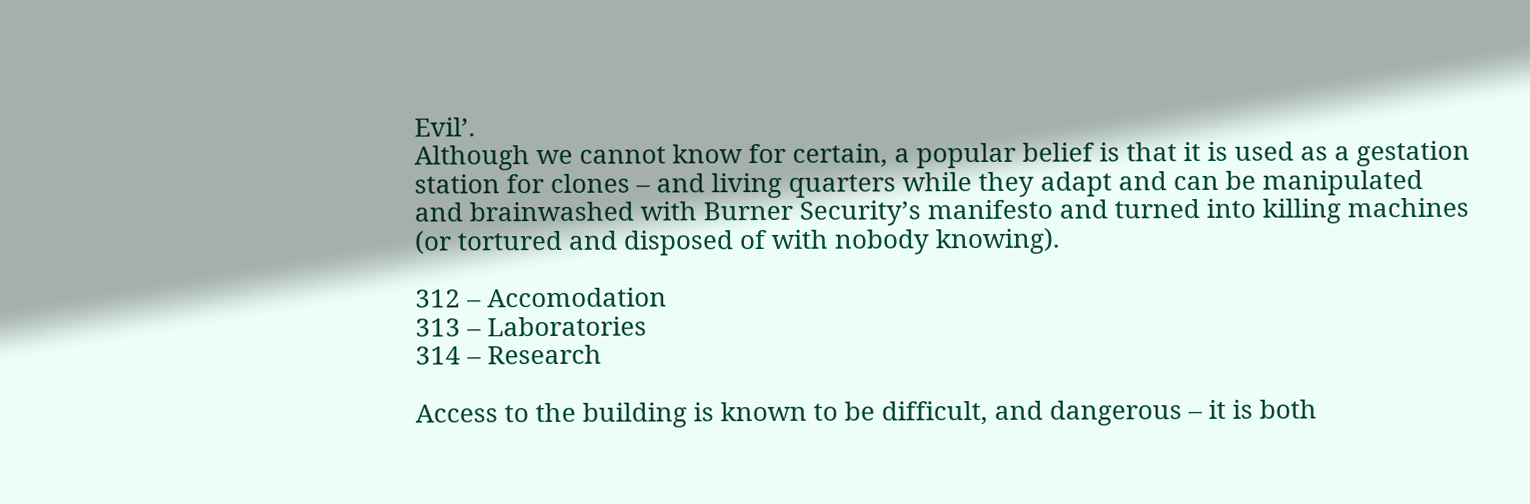Evil’.
Although we cannot know for certain, a popular belief is that it is used as a gestation station for clones – and living quarters while they adapt and can be manipulated and brainwashed with Burner Security’s manifesto and turned into killing machines (or tortured and disposed of with nobody knowing).

312 – Accomodation
313 – Laboratories
314 – Research

Access to the building is known to be difficult, and dangerous – it is both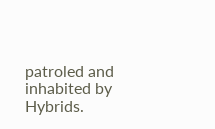patroled and inhabited by Hybrids.